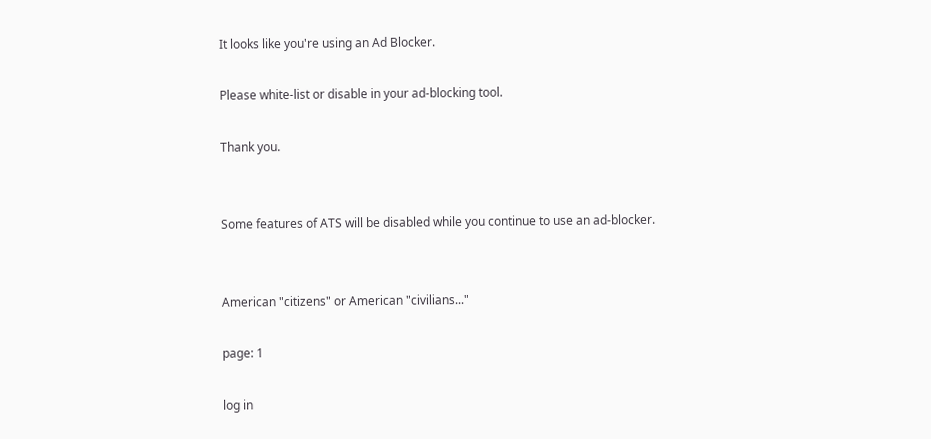It looks like you're using an Ad Blocker.

Please white-list or disable in your ad-blocking tool.

Thank you.


Some features of ATS will be disabled while you continue to use an ad-blocker.


American "citizens" or American "civilians..."

page: 1

log in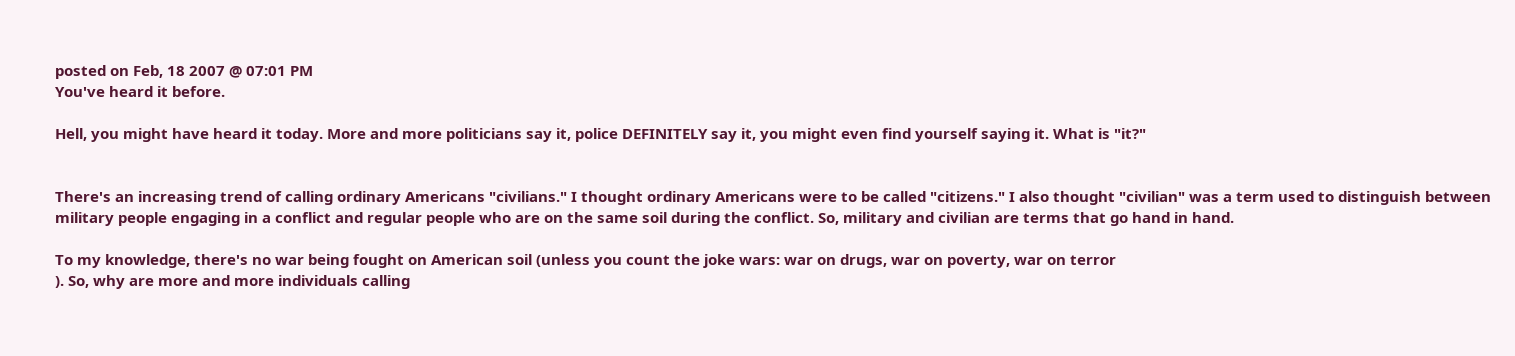posted on Feb, 18 2007 @ 07:01 PM
You've heard it before.

Hell, you might have heard it today. More and more politicians say it, police DEFINITELY say it, you might even find yourself saying it. What is "it?"


There's an increasing trend of calling ordinary Americans "civilians." I thought ordinary Americans were to be called "citizens." I also thought "civilian" was a term used to distinguish between military people engaging in a conflict and regular people who are on the same soil during the conflict. So, military and civilian are terms that go hand in hand.

To my knowledge, there's no war being fought on American soil (unless you count the joke wars: war on drugs, war on poverty, war on terror
). So, why are more and more individuals calling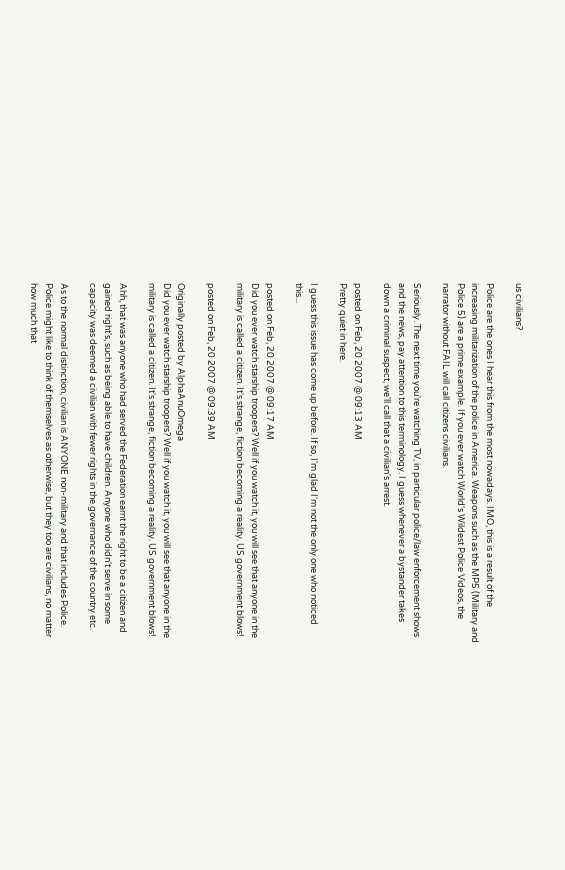us civilians?

Police are the ones I hear this from the most nowadays. IMO, this is a result of the increasing militarization of the police in America. Weapons such as the MP5 (Military and Police 5) are a prime example. If you ever watch World's Wildest Police Videos, the narrator without FAIL will call citizens civilians.

Seriously. The next time you're watching TV, in particular police/law enforcement shows and the news, pay attention to this terminology. I guess whenever a bystander takes down a criminal suspect, we'll call that a civilian's arrest.

posted on Feb, 20 2007 @ 09:13 AM
Pretty quiet in here.

I guess this issue has come up before. If so, I'm glad I'm not the only one who noticed this...

posted on Feb, 20 2007 @ 09:17 AM
Did you ever watch starship troopers? Well if you watch it, you will see that anyone in the military is called a citizen. It's strange, fiction becoming a reality. US government blows!

posted on Feb, 20 2007 @ 09:39 AM

Originally posted by AlphaAnuOmega
Did you ever watch starship troopers? Well if you watch it, you will see that anyone in the military is called a citizen. It's strange, fiction becoming a reality. US government blows!

Ahh, that was anyone who had served the Federation earnt the right to be a citizen and gained right's, such as being able to have children. Anyone who didn't serve in some capacity was deemed a civilian with fewer rights in the governance of the country etc.

As to the normal distinction, civilian is ANYONE non-military and that includes Police. Police might like to think of themselves as otherwise, but they too are civilians, no matter how much that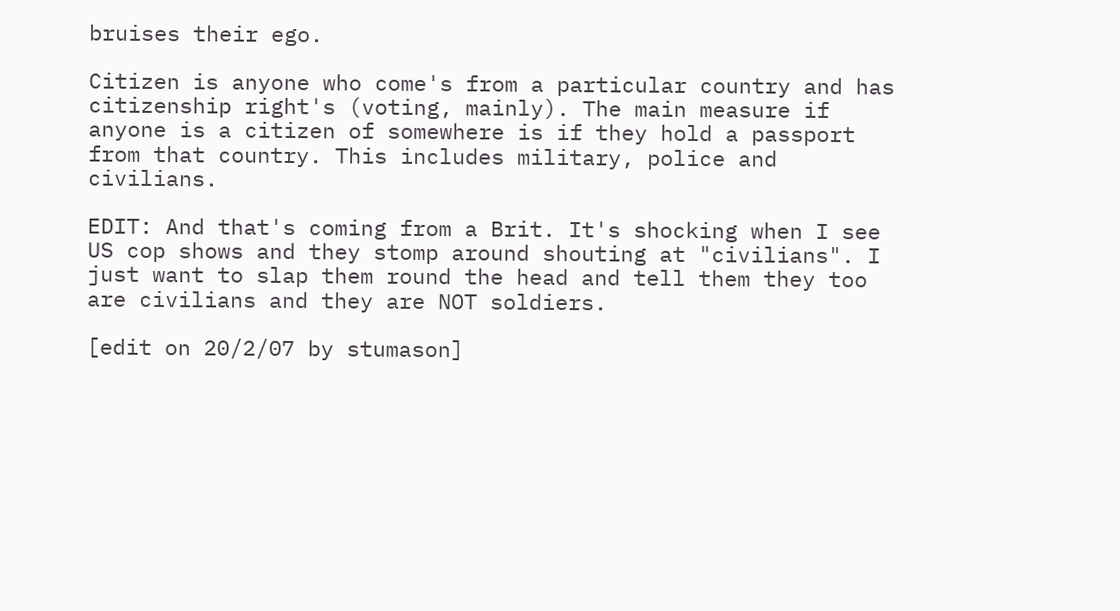bruises their ego.

Citizen is anyone who come's from a particular country and has citizenship right's (voting, mainly). The main measure if anyone is a citizen of somewhere is if they hold a passport from that country. This includes military, police and civilians.

EDIT: And that's coming from a Brit. It's shocking when I see US cop shows and they stomp around shouting at "civilians". I just want to slap them round the head and tell them they too are civilians and they are NOT soldiers.

[edit on 20/2/07 by stumason]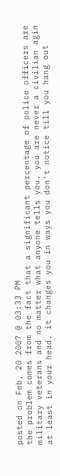posted on Feb, 20 2007 @ 03:33 PM
the problem comes from the fact that a significant percentage of police officers are military veterans and no matter what anyone tells you. you are never a civilian agin at least in your head. it changes you in ways you don't notice till you hang out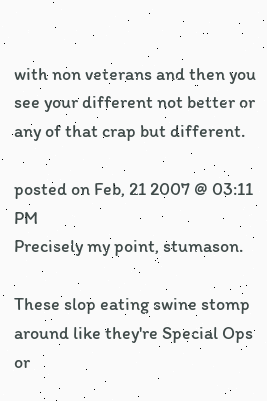with non veterans and then you see your different not better or any of that crap but different.

posted on Feb, 21 2007 @ 03:11 PM
Precisely my point, stumason.

These slop eating swine stomp around like they're Special Ops or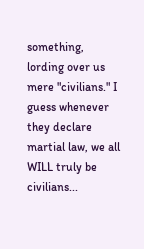something, lording over us mere "civilians." I guess whenever they declare martial law, we all WILL truly be civilians...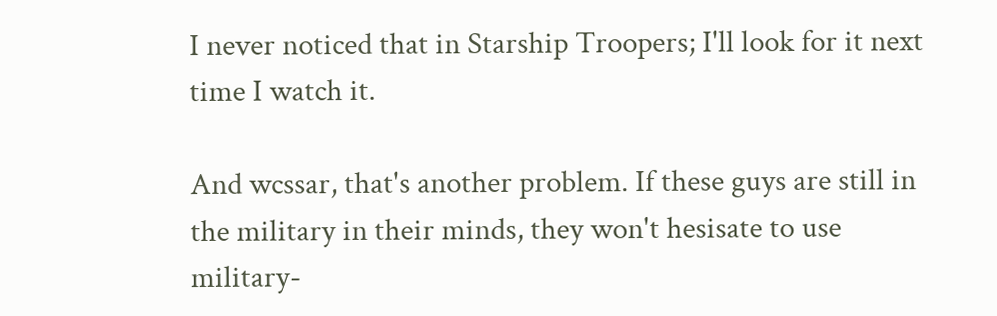I never noticed that in Starship Troopers; I'll look for it next time I watch it.

And wcssar, that's another problem. If these guys are still in the military in their minds, they won't hesisate to use military-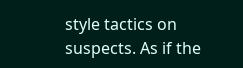style tactics on suspects. As if the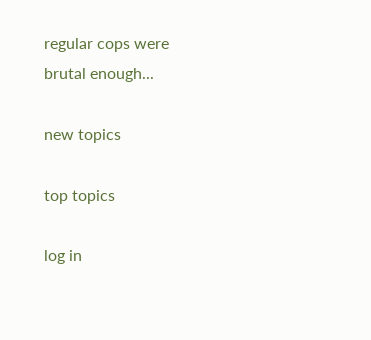regular cops were brutal enough...

new topics

top topics

log in